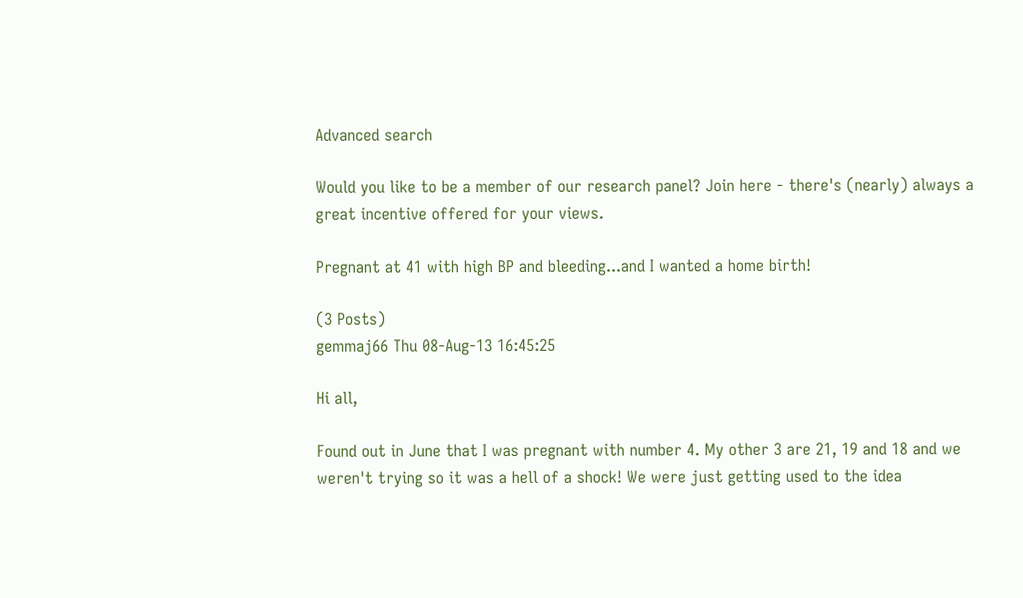Advanced search

Would you like to be a member of our research panel? Join here - there's (nearly) always a great incentive offered for your views.

Pregnant at 41 with high BP and bleeding...and I wanted a home birth!

(3 Posts)
gemmaj66 Thu 08-Aug-13 16:45:25

Hi all,

Found out in June that I was pregnant with number 4. My other 3 are 21, 19 and 18 and we weren't trying so it was a hell of a shock! We were just getting used to the idea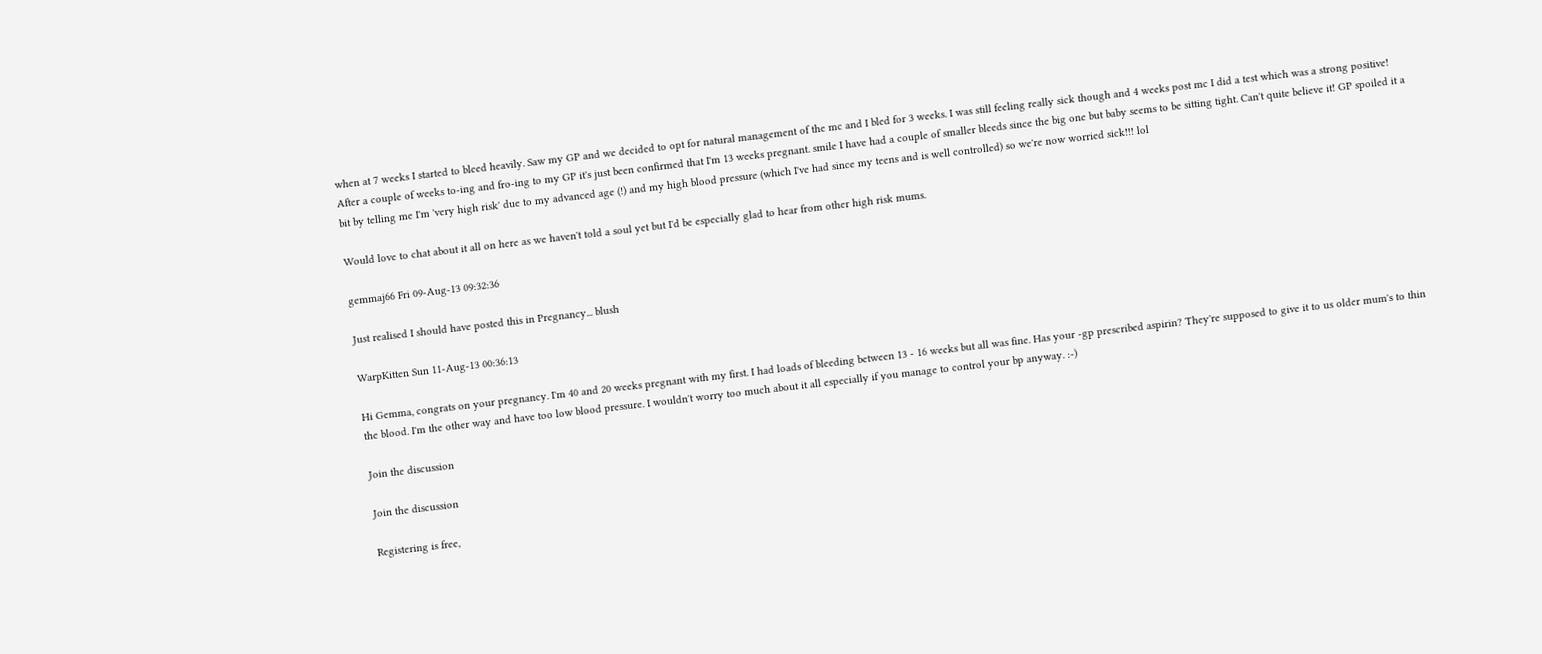when at 7 weeks I started to bleed heavily. Saw my GP and we decided to opt for natural management of the mc and I bled for 3 weeks. I was still feeling really sick though and 4 weeks post mc I did a test which was a strong positive! After a couple of weeks to-ing and fro-ing to my GP it's just been confirmed that I'm 13 weeks pregnant. smile I have had a couple of smaller bleeds since the big one but baby seems to be sitting tight. Can't quite believe it! GP spoiled it a bit by telling me I'm 'very high risk' due to my advanced age (!) and my high blood pressure (which I've had since my teens and is well controlled) so we're now worried sick!!! lol

Would love to chat about it all on here as we haven't told a soul yet but I'd be especially glad to hear from other high risk mums.

gemmaj66 Fri 09-Aug-13 09:32:36

Just realised I should have posted this in Pregnancy... blush

WarpKitten Sun 11-Aug-13 00:36:13

Hi Gemma, congrats on your pregnancy. I'm 40 and 20 weeks pregnant with my first. I had loads of bleeding between 13 - 16 weeks but all was fine. Has your -gp prescribed aspirin? They're supposed to give it to us older mum's to thin the blood. I'm the other way and have too low blood pressure. I wouldn't worry too much about it all especially if you manage to control your bp anyway. :-)

Join the discussion

Join the discussion

Registering is free,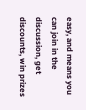easy, and means you can join in the discussion, get discounts, win prizes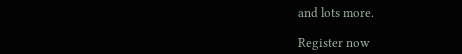and lots more.

Register now